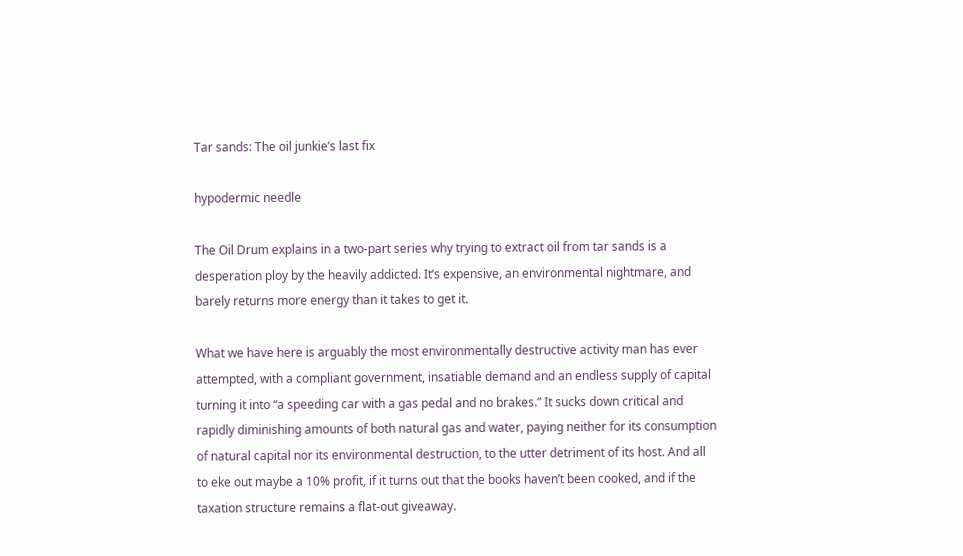Tar sands: The oil junkie’s last fix

hypodermic needle

The Oil Drum explains in a two-part series why trying to extract oil from tar sands is a desperation ploy by the heavily addicted. It’s expensive, an environmental nightmare, and barely returns more energy than it takes to get it.

What we have here is arguably the most environmentally destructive activity man has ever attempted, with a compliant government, insatiable demand and an endless supply of capital turning it into “a speeding car with a gas pedal and no brakes.” It sucks down critical and rapidly diminishing amounts of both natural gas and water, paying neither for its consumption of natural capital nor its environmental destruction, to the utter detriment of its host. And all to eke out maybe a 10% profit, if it turns out that the books haven’t been cooked, and if the taxation structure remains a flat-out giveaway.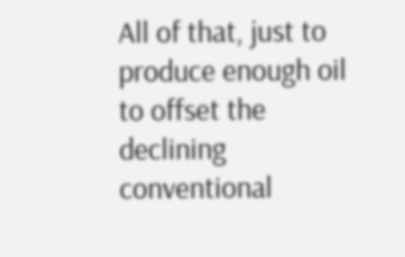All of that, just to produce enough oil to offset the declining conventional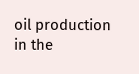oil production in the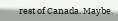rest of Canada. Maybe.